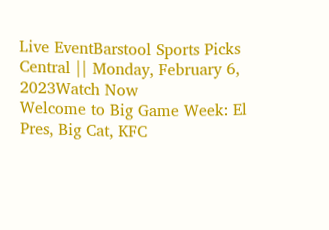Live EventBarstool Sports Picks Central || Monday, February 6, 2023Watch Now
Welcome to Big Game Week: El Pres, Big Cat, KFC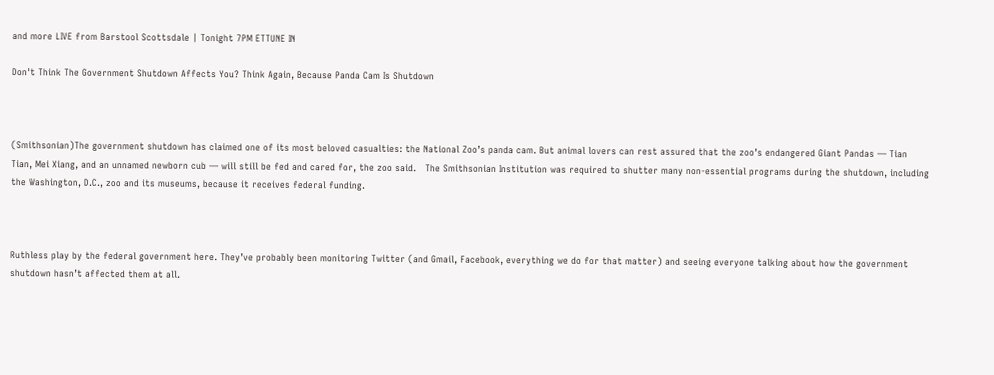and more LIVE from Barstool Scottsdale | Tonight 7PM ETTUNE IN

Don't Think The Government Shutdown Affects You? Think Again, Because Panda Cam Is Shutdown



(Smithsonian)The government shutdown has claimed one of its most beloved casualties: the National Zoo’s panda cam. But animal lovers can rest assured that the zoo’s endangered Giant Pandas — Tian Tian, Mei Xiang, and an unnamed newborn cub — will still be fed and cared for, the zoo said.   The Smithsonian Institution was required to shutter many non-essential programs during the shutdown, including the Washington, D.C., zoo and its museums, because it receives federal funding.



Ruthless play by the federal government here. They’ve probably been monitoring Twitter (and Gmail, Facebook, everything we do for that matter) and seeing everyone talking about how the government shutdown hasn’t affected them at all.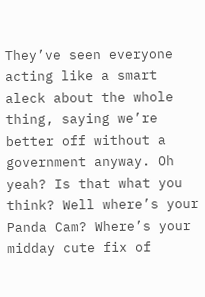They’ve seen everyone acting like a smart aleck about the whole thing, saying we’re better off without a government anyway. Oh yeah? Is that what you think? Well where’s your Panda Cam? Where’s your midday cute fix of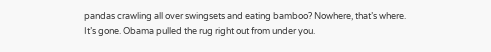pandas crawling all over swingsets and eating bamboo? Nowhere, that’s where. It’s gone. Obama pulled the rug right out from under you.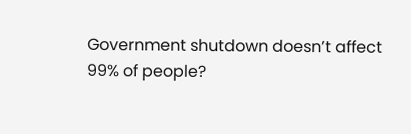Government shutdown doesn’t affect 99% of people?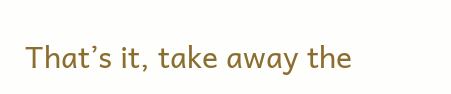That’s it, take away the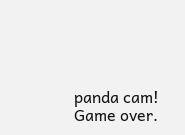panda cam! Game over.